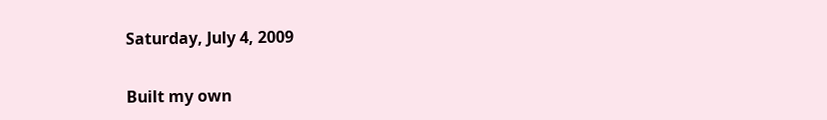Saturday, July 4, 2009

Built my own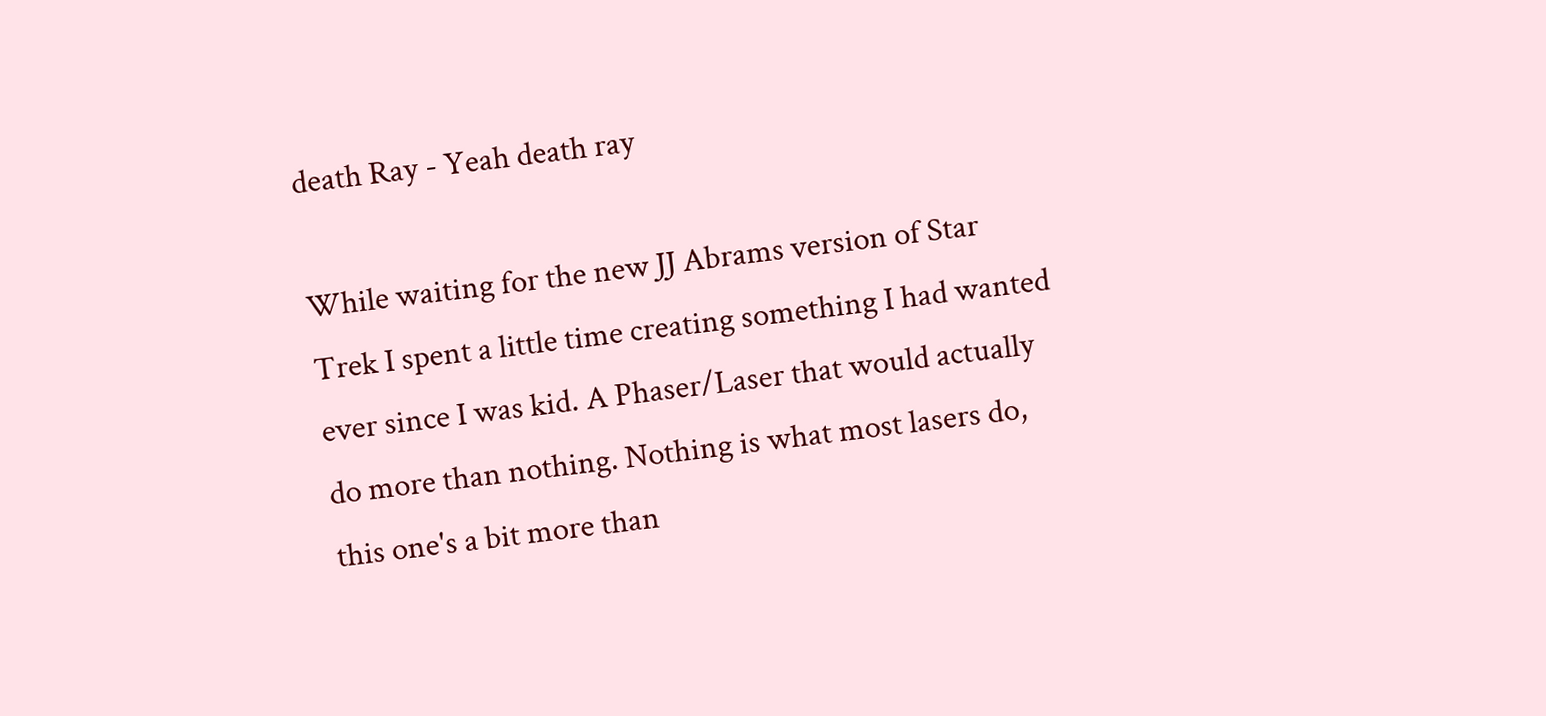death Ray - Yeah death ray

While waiting for the new JJ Abrams version of Star Trek I spent a little time creating something I had wanted ever since I was kid. A Phaser/Laser that would actually do more than nothing. Nothing is what most lasers do, this one's a bit more than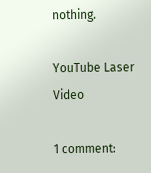nothing.

YouTube Laser Video

1 comment: